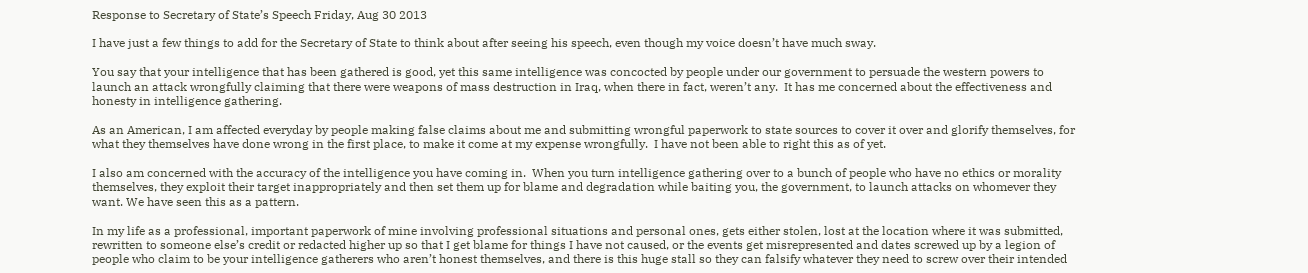Response to Secretary of State’s Speech Friday, Aug 30 2013

I have just a few things to add for the Secretary of State to think about after seeing his speech, even though my voice doesn’t have much sway.

You say that your intelligence that has been gathered is good, yet this same intelligence was concocted by people under our government to persuade the western powers to launch an attack wrongfully claiming that there were weapons of mass destruction in Iraq, when there in fact, weren’t any.  It has me concerned about the effectiveness and honesty in intelligence gathering.

As an American, I am affected everyday by people making false claims about me and submitting wrongful paperwork to state sources to cover it over and glorify themselves, for what they themselves have done wrong in the first place, to make it come at my expense wrongfully.  I have not been able to right this as of yet.

I also am concerned with the accuracy of the intelligence you have coming in.  When you turn intelligence gathering over to a bunch of people who have no ethics or morality themselves, they exploit their target inappropriately and then set them up for blame and degradation while baiting you, the government, to launch attacks on whomever they want. We have seen this as a pattern.

In my life as a professional, important paperwork of mine involving professional situations and personal ones, gets either stolen, lost at the location where it was submitted, rewritten to someone else’s credit or redacted higher up so that I get blame for things I have not caused, or the events get misrepresented and dates screwed up by a legion of people who claim to be your intelligence gatherers who aren’t honest themselves, and there is this huge stall so they can falsify whatever they need to screw over their intended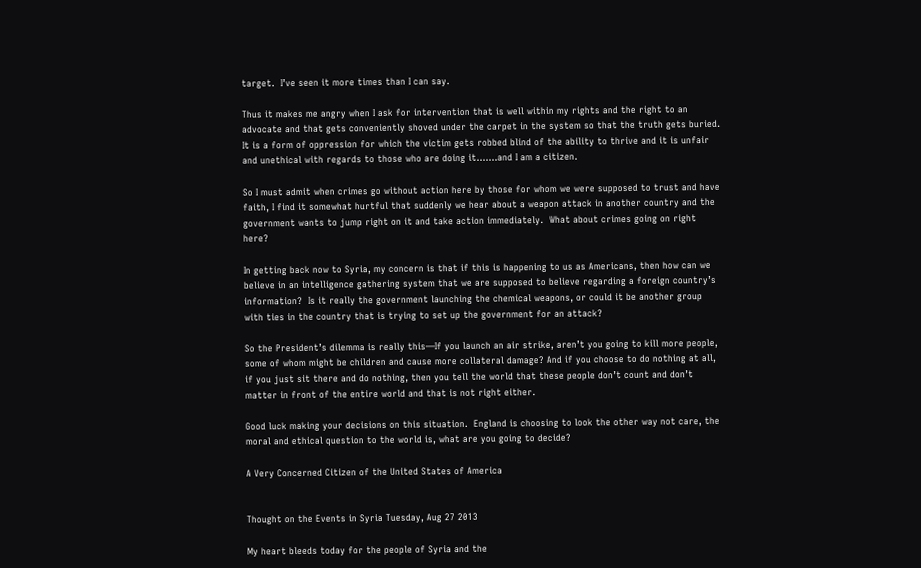target.  I’ve seen it more times than I can say.

Thus it makes me angry when I ask for intervention that is well within my rights and the right to an advocate and that gets conveniently shoved under the carpet in the system so that the truth gets buried.  It is a form of oppression for which the victim gets robbed blind of the ability to thrive and it is unfair and unethical with regards to those who are doing it…….and I am a citizen.

So I must admit when crimes go without action here by those for whom we were supposed to trust and have faith, I find it somewhat hurtful that suddenly we hear about a weapon attack in another country and the government wants to jump right on it and take action immediately.  What about crimes going on right here?

In getting back now to Syria, my concern is that if this is happening to us as Americans, then how can we believe in an intelligence gathering system that we are supposed to believe regarding a foreign country’s information?  Is it really the government launching the chemical weapons, or could it be another group with ties in the country that is trying to set up the government for an attack?

So the President’s dilemma is really this—If you launch an air strike, aren’t you going to kill more people, some of whom might be children and cause more collateral damage? And if you choose to do nothing at all, if you just sit there and do nothing, then you tell the world that these people don’t count and don’t matter in front of the entire world and that is not right either.

Good luck making your decisions on this situation.  England is choosing to look the other way not care, the moral and ethical question to the world is, what are you going to decide?

A Very Concerned Citizen of the United States of America


Thought on the Events in Syria Tuesday, Aug 27 2013

My heart bleeds today for the people of Syria and the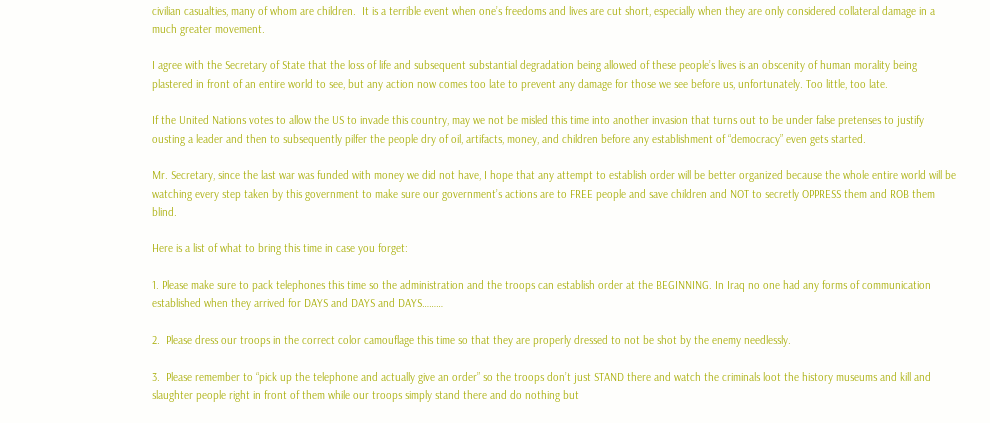civilian casualties, many of whom are children.  It is a terrible event when one’s freedoms and lives are cut short, especially when they are only considered collateral damage in a much greater movement.

I agree with the Secretary of State that the loss of life and subsequent substantial degradation being allowed of these people’s lives is an obscenity of human morality being plastered in front of an entire world to see, but any action now comes too late to prevent any damage for those we see before us, unfortunately. Too little, too late.

If the United Nations votes to allow the US to invade this country, may we not be misled this time into another invasion that turns out to be under false pretenses to justify ousting a leader and then to subsequently pilfer the people dry of oil, artifacts, money, and children before any establishment of “democracy” even gets started.

Mr. Secretary, since the last war was funded with money we did not have, I hope that any attempt to establish order will be better organized because the whole entire world will be watching every step taken by this government to make sure our government’s actions are to FREE people and save children and NOT to secretly OPPRESS them and ROB them blind.

Here is a list of what to bring this time in case you forget:

1. Please make sure to pack telephones this time so the administration and the troops can establish order at the BEGINNING. In Iraq no one had any forms of communication established when they arrived for DAYS and DAYS and DAYS………

2.  Please dress our troops in the correct color camouflage this time so that they are properly dressed to not be shot by the enemy needlessly.

3.  Please remember to “pick up the telephone and actually give an order” so the troops don’t just STAND there and watch the criminals loot the history museums and kill and slaughter people right in front of them while our troops simply stand there and do nothing but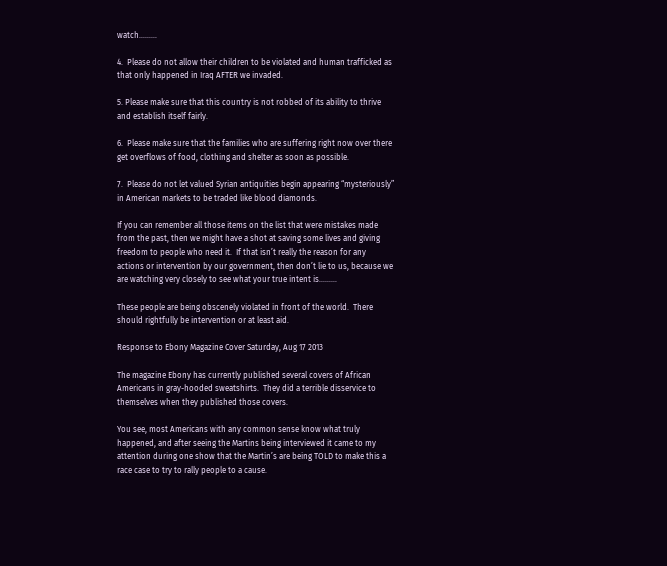watch………

4.  Please do not allow their children to be violated and human trafficked as that only happened in Iraq AFTER we invaded.

5. Please make sure that this country is not robbed of its ability to thrive and establish itself fairly.

6.  Please make sure that the families who are suffering right now over there get overflows of food, clothing and shelter as soon as possible.

7.  Please do not let valued Syrian antiquities begin appearing “mysteriously” in American markets to be traded like blood diamonds.

If you can remember all those items on the list that were mistakes made from the past, then we might have a shot at saving some lives and giving freedom to people who need it.  If that isn’t really the reason for any actions or intervention by our government, then don’t lie to us, because we are watching very closely to see what your true intent is………

These people are being obscenely violated in front of the world.  There should rightfully be intervention or at least aid.

Response to Ebony Magazine Cover Saturday, Aug 17 2013

The magazine Ebony has currently published several covers of African Americans in gray-hooded sweatshirts.  They did a terrible disservice to themselves when they published those covers.

You see, most Americans with any common sense know what truly happened, and after seeing the Martins being interviewed it came to my attention during one show that the Martin’s are being TOLD to make this a race case to try to rally people to a cause.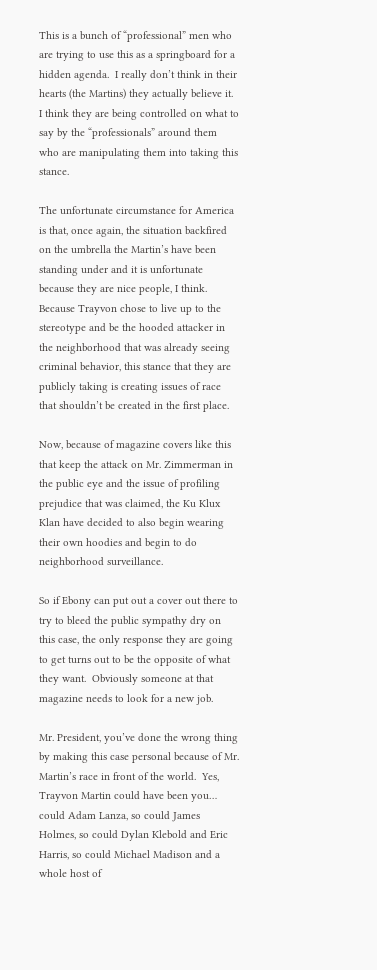This is a bunch of “professional” men who are trying to use this as a springboard for a hidden agenda.  I really don’t think in their hearts (the Martins) they actually believe it.  I think they are being controlled on what to say by the “professionals” around them who are manipulating them into taking this stance.

The unfortunate circumstance for America is that, once again, the situation backfired on the umbrella the Martin’s have been standing under and it is unfortunate because they are nice people, I think.  Because Trayvon chose to live up to the stereotype and be the hooded attacker in the neighborhood that was already seeing criminal behavior, this stance that they are publicly taking is creating issues of race that shouldn’t be created in the first place.

Now, because of magazine covers like this that keep the attack on Mr. Zimmerman in the public eye and the issue of profiling prejudice that was claimed, the Ku Klux Klan have decided to also begin wearing their own hoodies and begin to do neighborhood surveillance.

So if Ebony can put out a cover out there to try to bleed the public sympathy dry on this case, the only response they are going to get turns out to be the opposite of what they want.  Obviously someone at that magazine needs to look for a new job.

Mr. President, you’ve done the wrong thing by making this case personal because of Mr. Martin’s race in front of the world.  Yes, Trayvon Martin could have been you… could Adam Lanza, so could James Holmes, so could Dylan Klebold and Eric Harris, so could Michael Madison and a whole host of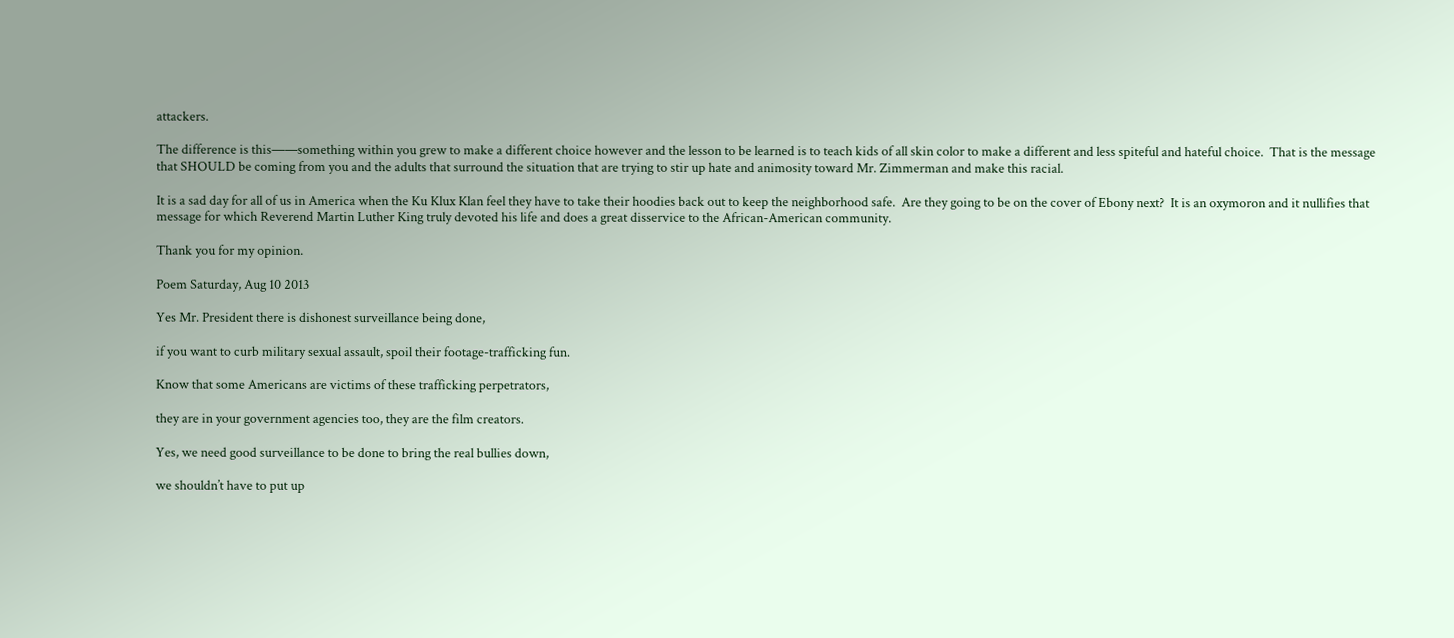attackers.

The difference is this——something within you grew to make a different choice however and the lesson to be learned is to teach kids of all skin color to make a different and less spiteful and hateful choice.  That is the message that SHOULD be coming from you and the adults that surround the situation that are trying to stir up hate and animosity toward Mr. Zimmerman and make this racial.

It is a sad day for all of us in America when the Ku Klux Klan feel they have to take their hoodies back out to keep the neighborhood safe.  Are they going to be on the cover of Ebony next?  It is an oxymoron and it nullifies that message for which Reverend Martin Luther King truly devoted his life and does a great disservice to the African-American community.

Thank you for my opinion.

Poem Saturday, Aug 10 2013

Yes Mr. President there is dishonest surveillance being done,

if you want to curb military sexual assault, spoil their footage-trafficking fun.

Know that some Americans are victims of these trafficking perpetrators,

they are in your government agencies too, they are the film creators.

Yes, we need good surveillance to be done to bring the real bullies down,

we shouldn’t have to put up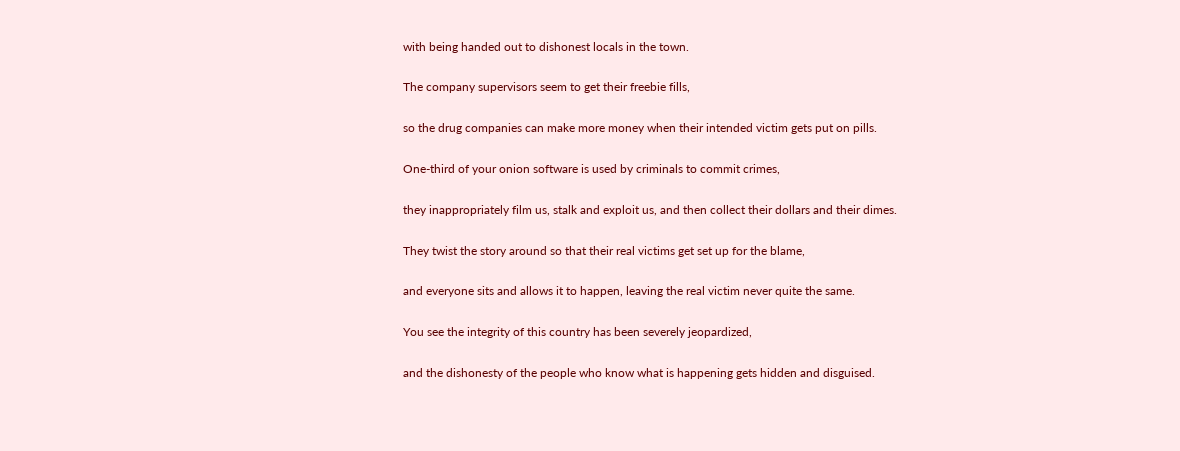with being handed out to dishonest locals in the town.

The company supervisors seem to get their freebie fills,

so the drug companies can make more money when their intended victim gets put on pills.

One-third of your onion software is used by criminals to commit crimes,

they inappropriately film us, stalk and exploit us, and then collect their dollars and their dimes.

They twist the story around so that their real victims get set up for the blame,

and everyone sits and allows it to happen, leaving the real victim never quite the same.

You see the integrity of this country has been severely jeopardized,

and the dishonesty of the people who know what is happening gets hidden and disguised.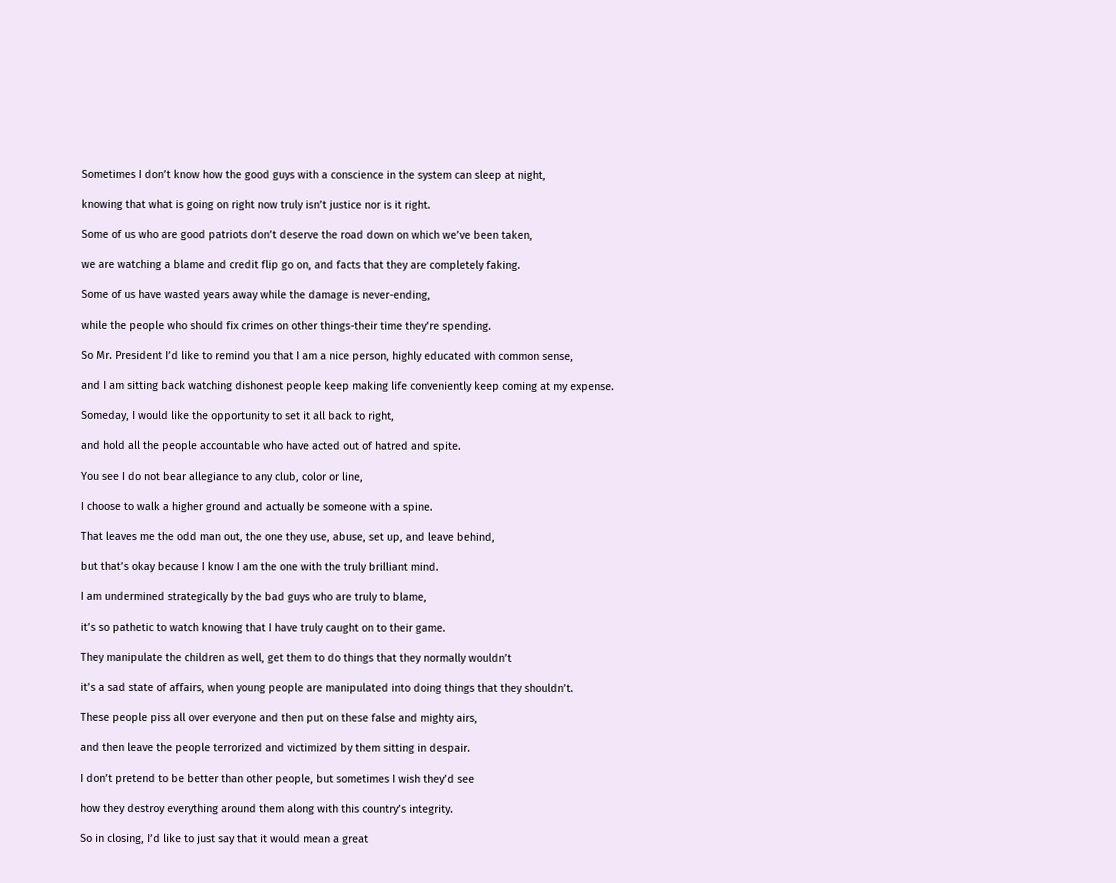Sometimes I don’t know how the good guys with a conscience in the system can sleep at night,

knowing that what is going on right now truly isn’t justice nor is it right.

Some of us who are good patriots don’t deserve the road down on which we’ve been taken,

we are watching a blame and credit flip go on, and facts that they are completely faking.

Some of us have wasted years away while the damage is never-ending,

while the people who should fix crimes on other things-their time they’re spending.

So Mr. President I’d like to remind you that I am a nice person, highly educated with common sense,

and I am sitting back watching dishonest people keep making life conveniently keep coming at my expense.

Someday, I would like the opportunity to set it all back to right,

and hold all the people accountable who have acted out of hatred and spite.

You see I do not bear allegiance to any club, color or line,

I choose to walk a higher ground and actually be someone with a spine.

That leaves me the odd man out, the one they use, abuse, set up, and leave behind,

but that’s okay because I know I am the one with the truly brilliant mind.

I am undermined strategically by the bad guys who are truly to blame,

it’s so pathetic to watch knowing that I have truly caught on to their game.

They manipulate the children as well, get them to do things that they normally wouldn’t

it’s a sad state of affairs, when young people are manipulated into doing things that they shouldn’t.

These people piss all over everyone and then put on these false and mighty airs,

and then leave the people terrorized and victimized by them sitting in despair.

I don’t pretend to be better than other people, but sometimes I wish they’d see

how they destroy everything around them along with this country’s integrity.

So in closing, I’d like to just say that it would mean a great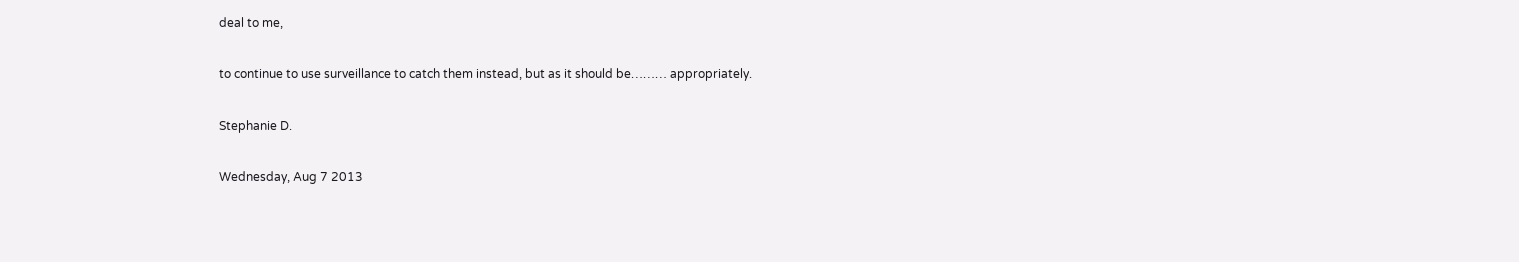deal to me,

to continue to use surveillance to catch them instead, but as it should be……… appropriately.

Stephanie D.

Wednesday, Aug 7 2013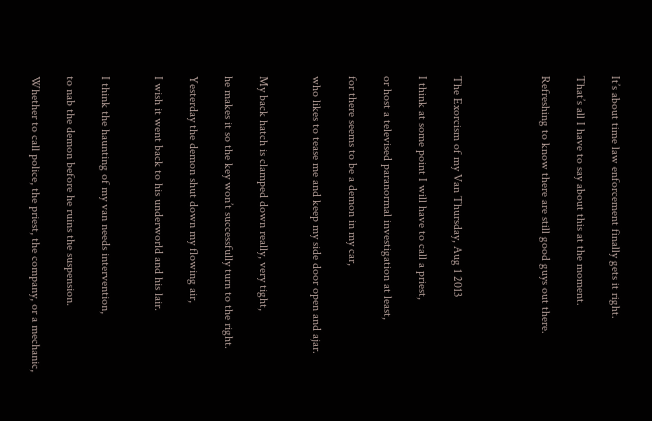It’s about time law enforcement finally gets it right.

That’s all I have to say about this at the moment.

Refreshing to know there are still good guys out there.




The Exorcism of my Van Thursday, Aug 1 2013

I think at some point I will have to call a priest,

or host a televised paranormal investigation at least,

for there seems to be a demon in my car,

who likes to tease me and keep my side door open and ajar.


My back hatch is clamped down really, very tight,

he makes it so the key won’t successfully turn to the right.

Yesterday the demon shut down my flowing air,

I wish it went back to his underworld and his lair.


I think the haunting of my van needs intervention,

to nab the demon before he ruins the suspension.

Whether to call police, the priest, the company, or a mechanic,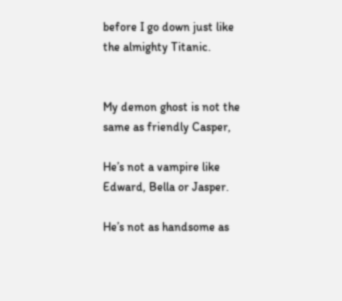before I go down just like the almighty Titanic.


My demon ghost is not the same as friendly Casper,

He’s not a vampire like Edward, Bella or Jasper.

He’s not as handsome as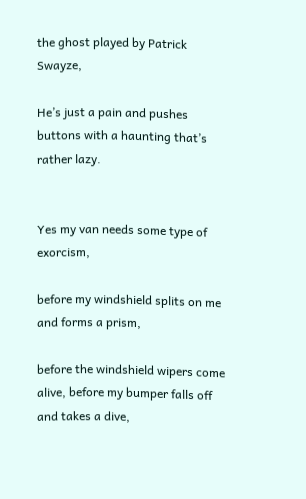the ghost played by Patrick Swayze,

He’s just a pain and pushes buttons with a haunting that’s rather lazy.


Yes my van needs some type of exorcism,

before my windshield splits on me and forms a prism,

before the windshield wipers come alive, before my bumper falls off and takes a dive,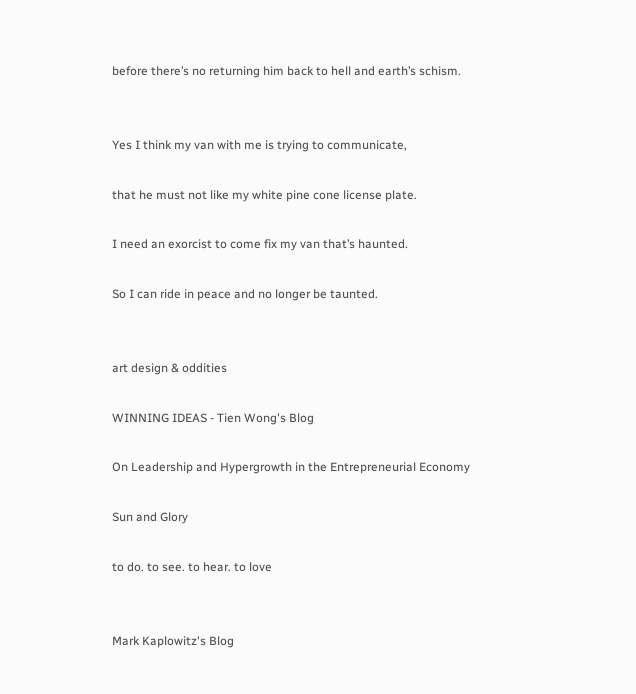before there’s no returning him back to hell and earth’s schism.


Yes I think my van with me is trying to communicate,

that he must not like my white pine cone license plate.

I need an exorcist to come fix my van that’s haunted.

So I can ride in peace and no longer be taunted.


art design & oddities

WINNING IDEAS - Tien Wong's Blog

On Leadership and Hypergrowth in the Entrepreneurial Economy

Sun and Glory

to do. to see. to hear. to love


Mark Kaplowitz's Blog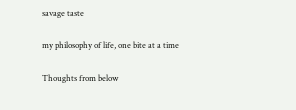savage taste

my philosophy of life, one bite at a time

Thoughts from below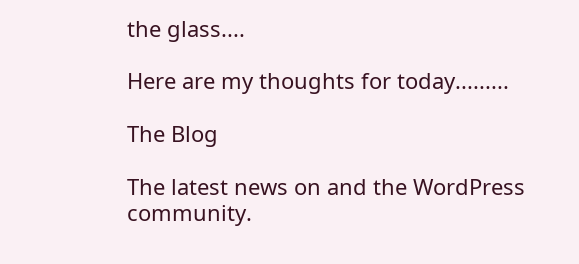the glass....

Here are my thoughts for today.........

The Blog

The latest news on and the WordPress community.